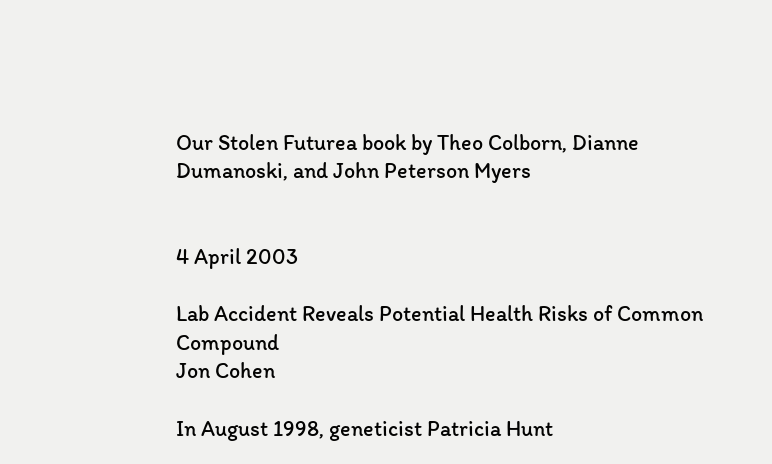Our Stolen Futurea book by Theo Colborn, Dianne Dumanoski, and John Peterson Myers


4 April 2003

Lab Accident Reveals Potential Health Risks of Common Compound
Jon Cohen

In August 1998, geneticist Patricia Hunt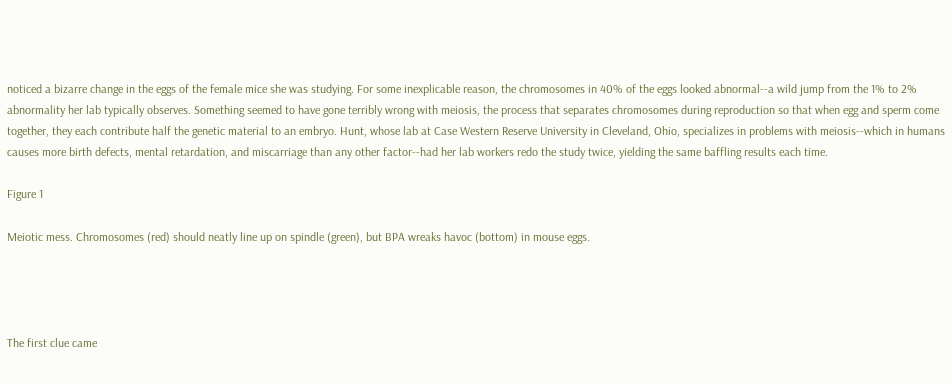noticed a bizarre change in the eggs of the female mice she was studying. For some inexplicable reason, the chromosomes in 40% of the eggs looked abnormal--a wild jump from the 1% to 2% abnormality her lab typically observes. Something seemed to have gone terribly wrong with meiosis, the process that separates chromosomes during reproduction so that when egg and sperm come together, they each contribute half the genetic material to an embryo. Hunt, whose lab at Case Western Reserve University in Cleveland, Ohio, specializes in problems with meiosis--which in humans causes more birth defects, mental retardation, and miscarriage than any other factor--had her lab workers redo the study twice, yielding the same baffling results each time.

Figure 1

Meiotic mess. Chromosomes (red) should neatly line up on spindle (green), but BPA wreaks havoc (bottom) in mouse eggs.




The first clue came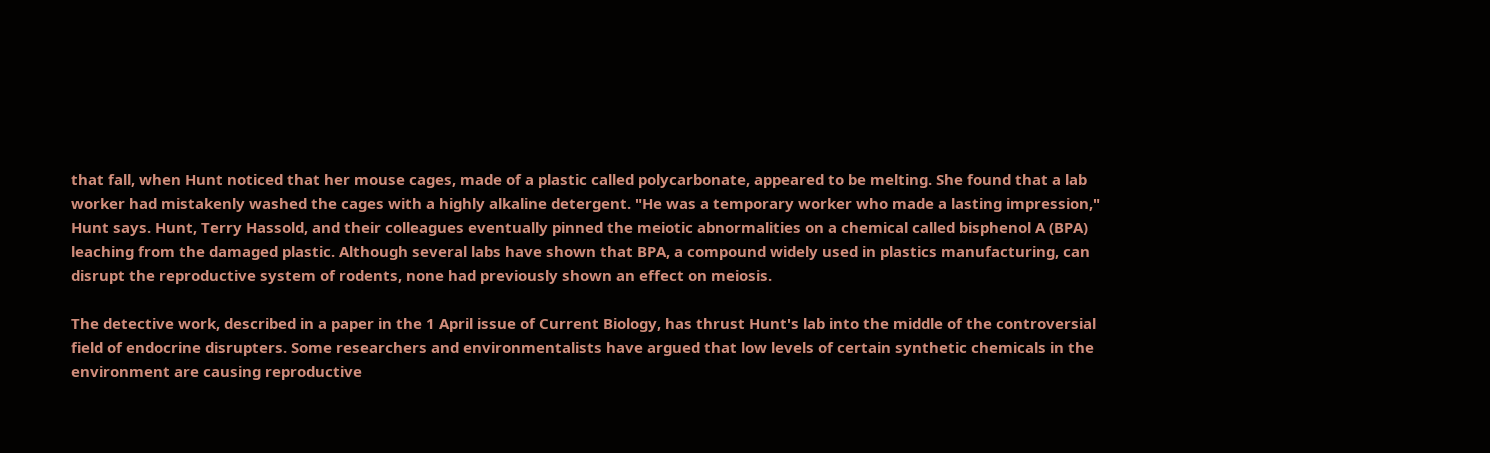that fall, when Hunt noticed that her mouse cages, made of a plastic called polycarbonate, appeared to be melting. She found that a lab worker had mistakenly washed the cages with a highly alkaline detergent. "He was a temporary worker who made a lasting impression," Hunt says. Hunt, Terry Hassold, and their colleagues eventually pinned the meiotic abnormalities on a chemical called bisphenol A (BPA) leaching from the damaged plastic. Although several labs have shown that BPA, a compound widely used in plastics manufacturing, can disrupt the reproductive system of rodents, none had previously shown an effect on meiosis.

The detective work, described in a paper in the 1 April issue of Current Biology, has thrust Hunt's lab into the middle of the controversial field of endocrine disrupters. Some researchers and environmentalists have argued that low levels of certain synthetic chemicals in the environment are causing reproductive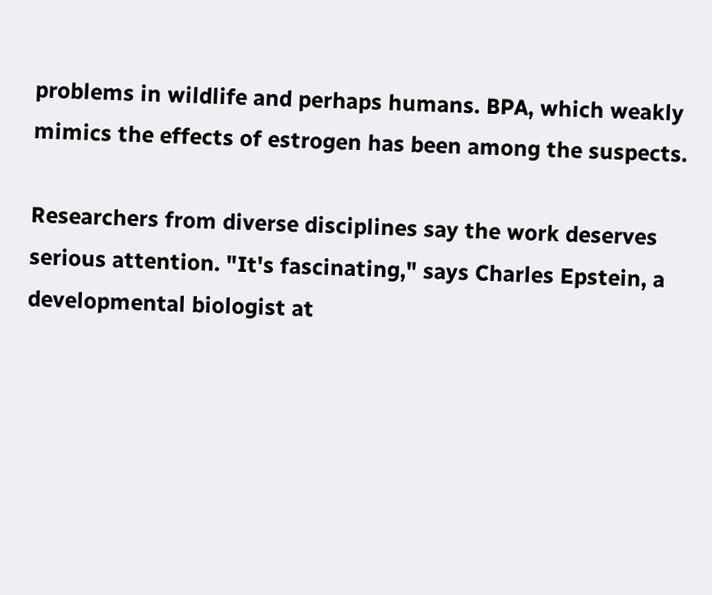problems in wildlife and perhaps humans. BPA, which weakly mimics the effects of estrogen has been among the suspects.

Researchers from diverse disciplines say the work deserves serious attention. "It's fascinating," says Charles Epstein, a developmental biologist at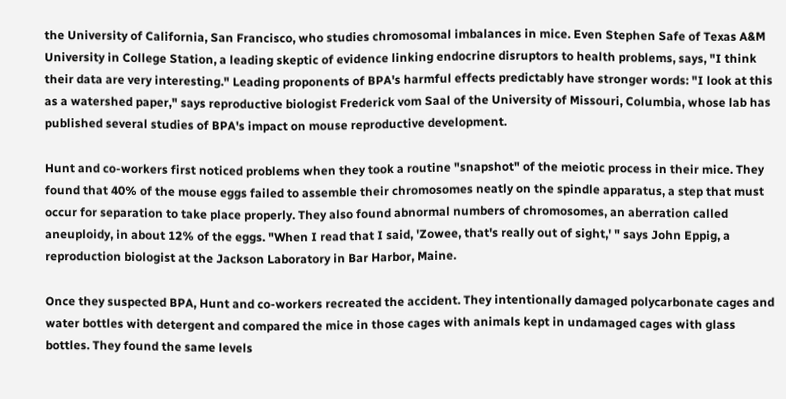the University of California, San Francisco, who studies chromosomal imbalances in mice. Even Stephen Safe of Texas A&M University in College Station, a leading skeptic of evidence linking endocrine disruptors to health problems, says, "I think their data are very interesting." Leading proponents of BPA's harmful effects predictably have stronger words: "I look at this as a watershed paper," says reproductive biologist Frederick vom Saal of the University of Missouri, Columbia, whose lab has published several studies of BPA's impact on mouse reproductive development.

Hunt and co-workers first noticed problems when they took a routine "snapshot" of the meiotic process in their mice. They found that 40% of the mouse eggs failed to assemble their chromosomes neatly on the spindle apparatus, a step that must occur for separation to take place properly. They also found abnormal numbers of chromosomes, an aberration called aneuploidy, in about 12% of the eggs. "When I read that I said, 'Zowee, that's really out of sight,' " says John Eppig, a reproduction biologist at the Jackson Laboratory in Bar Harbor, Maine.

Once they suspected BPA, Hunt and co-workers recreated the accident. They intentionally damaged polycarbonate cages and water bottles with detergent and compared the mice in those cages with animals kept in undamaged cages with glass bottles. They found the same levels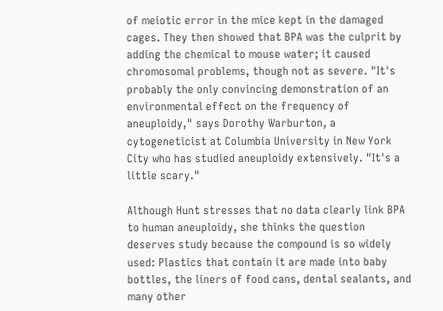of meiotic error in the mice kept in the damaged cages. They then showed that BPA was the culprit by adding the chemical to mouse water; it caused chromosomal problems, though not as severe. "It's probably the only convincing demonstration of an environmental effect on the frequency of aneuploidy," says Dorothy Warburton, a cytogeneticist at Columbia University in New York City who has studied aneuploidy extensively. "It's a little scary."

Although Hunt stresses that no data clearly link BPA to human aneuploidy, she thinks the question deserves study because the compound is so widely used: Plastics that contain it are made into baby bottles, the liners of food cans, dental sealants, and many other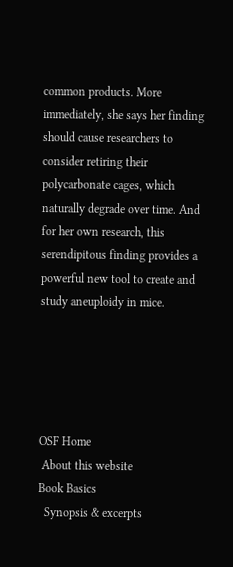common products. More immediately, she says her finding should cause researchers to consider retiring their polycarbonate cages, which naturally degrade over time. And for her own research, this serendipitous finding provides a powerful new tool to create and study aneuploidy in mice.





OSF Home
 About this website
Book Basics
  Synopsis & excerpts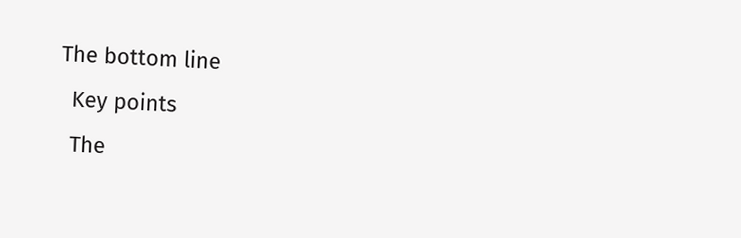The bottom line
  Key points
  The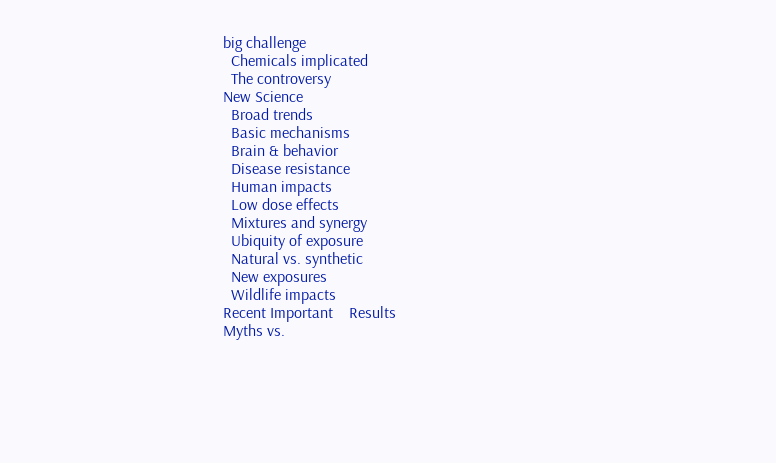big challenge
  Chemicals implicated
  The controversy
New Science
  Broad trends
  Basic mechanisms
  Brain & behavior
  Disease resistance
  Human impacts
  Low dose effects
  Mixtures and synergy
  Ubiquity of exposure
  Natural vs. synthetic
  New exposures
  Wildlife impacts
Recent Important    Results
Myths vs.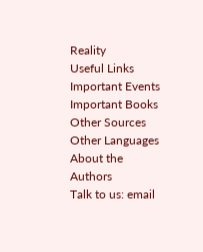Reality
Useful Links
Important Events
Important Books
Other Sources
Other Languages
About the Authors
Talk to us: email